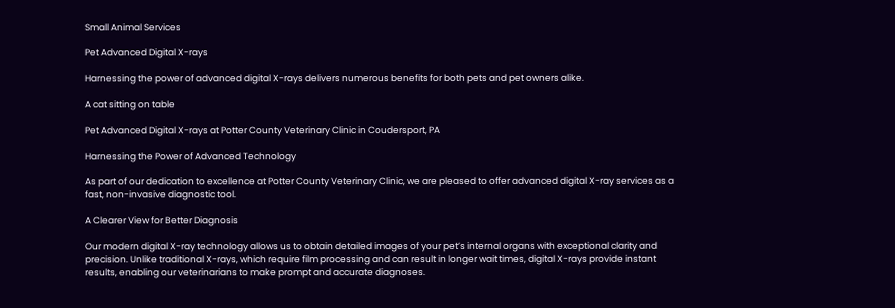Small Animal Services

Pet Advanced Digital X-rays

Harnessing the power of advanced digital X-rays delivers numerous benefits for both pets and pet owners alike.

A cat sitting on table

Pet Advanced Digital X-rays at Potter County Veterinary Clinic in Coudersport, PA

Harnessing the Power of Advanced Technology

As part of our dedication to excellence at Potter County Veterinary Clinic, we are pleased to offer advanced digital X-ray services as a fast, non-invasive diagnostic tool.

A Clearer View for Better Diagnosis

Our modern digital X-ray technology allows us to obtain detailed images of your pet’s internal organs with exceptional clarity and precision. Unlike traditional X-rays, which require film processing and can result in longer wait times, digital X-rays provide instant results, enabling our veterinarians to make prompt and accurate diagnoses.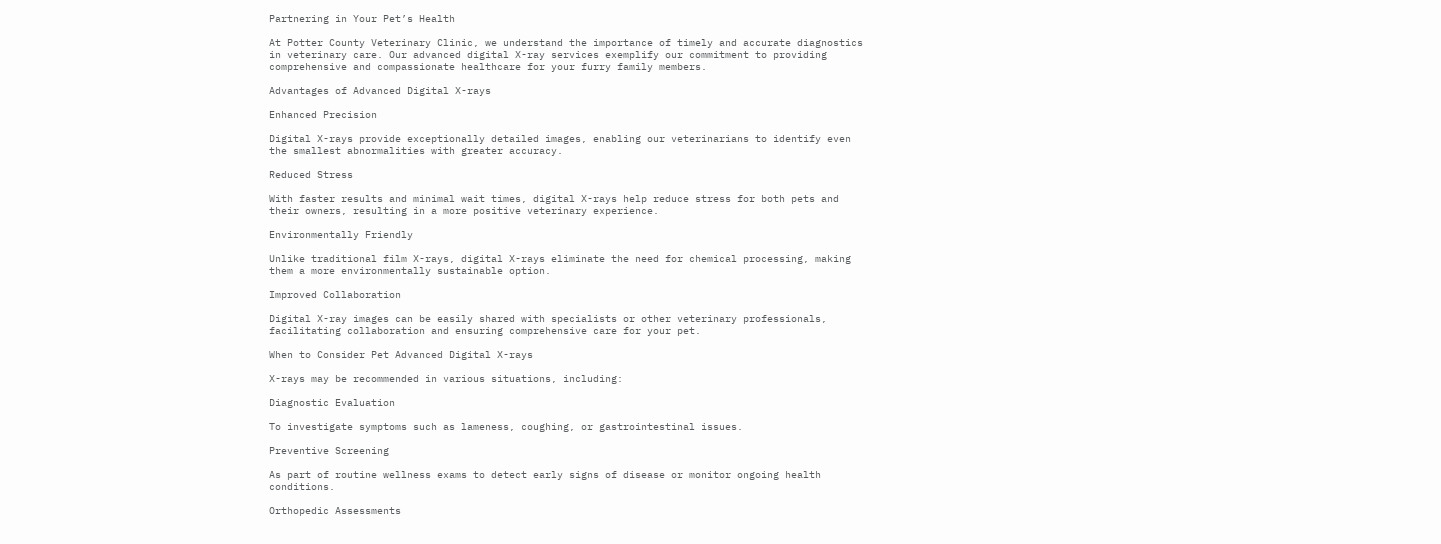Partnering in Your Pet’s Health

At Potter County Veterinary Clinic, we understand the importance of timely and accurate diagnostics in veterinary care. Our advanced digital X-ray services exemplify our commitment to providing comprehensive and compassionate healthcare for your furry family members.

Advantages of Advanced Digital X-rays

Enhanced Precision

Digital X-rays provide exceptionally detailed images, enabling our veterinarians to identify even the smallest abnormalities with greater accuracy.

Reduced Stress

With faster results and minimal wait times, digital X-rays help reduce stress for both pets and their owners, resulting in a more positive veterinary experience.

Environmentally Friendly

Unlike traditional film X-rays, digital X-rays eliminate the need for chemical processing, making them a more environmentally sustainable option.

Improved Collaboration

Digital X-ray images can be easily shared with specialists or other veterinary professionals, facilitating collaboration and ensuring comprehensive care for your pet.

When to Consider Pet Advanced Digital X-rays

X-rays may be recommended in various situations, including:

Diagnostic Evaluation

To investigate symptoms such as lameness, coughing, or gastrointestinal issues.

Preventive Screening

As part of routine wellness exams to detect early signs of disease or monitor ongoing health conditions.

Orthopedic Assessments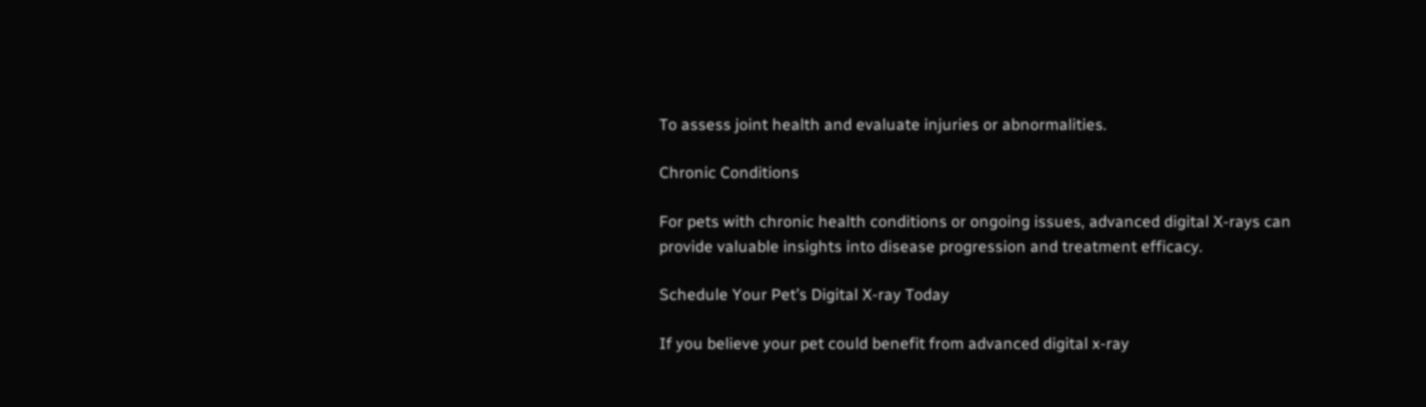To assess joint health and evaluate injuries or abnormalities.

Chronic Conditions

For pets with chronic health conditions or ongoing issues, advanced digital X-rays can provide valuable insights into disease progression and treatment efficacy.

Schedule Your Pet’s Digital X-ray Today

If you believe your pet could benefit from advanced digital x-ray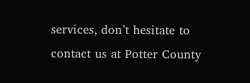services, don’t hesitate to contact us at Potter County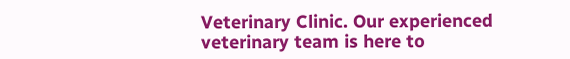Veterinary Clinic. Our experienced veterinary team is here to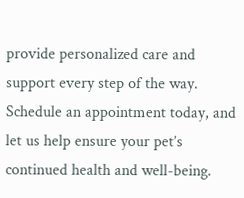provide personalized care and support every step of the way. Schedule an appointment today, and let us help ensure your pet’s continued health and well-being.